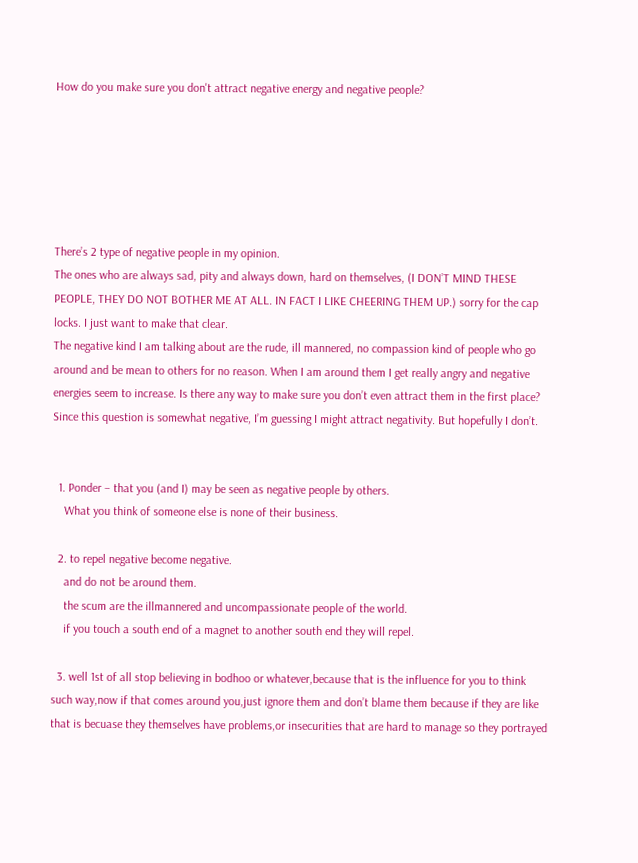How do you make sure you don't attract negative energy and negative people?






There’s 2 type of negative people in my opinion.
The ones who are always sad, pity and always down, hard on themselves, (I DON’T MIND THESE PEOPLE, THEY DO NOT BOTHER ME AT ALL. IN FACT I LIKE CHEERING THEM UP.) sorry for the cap locks. I just want to make that clear.
The negative kind I am talking about are the rude, ill mannered, no compassion kind of people who go around and be mean to others for no reason. When I am around them I get really angry and negative energies seem to increase. Is there any way to make sure you don’t even attract them in the first place?
Since this question is somewhat negative, I’m guessing I might attract negativity. But hopefully I don’t.


  1. Ponder – that you (and I) may be seen as negative people by others.
    What you think of someone else is none of their business.

  2. to repel negative become negative.
    and do not be around them.
    the scum are the illmannered and uncompassionate people of the world.
    if you touch a south end of a magnet to another south end they will repel.

  3. well 1st of all stop believing in bodhoo or whatever,because that is the influence for you to think such way,now if that comes around you,just ignore them and don’t blame them because if they are like that is becuase they themselves have problems,or insecurities that are hard to manage so they portrayed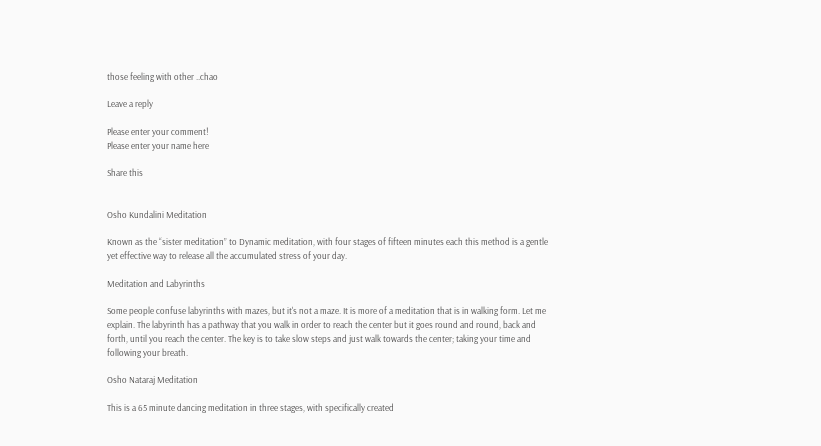those feeling with other ..chao

Leave a reply

Please enter your comment!
Please enter your name here

Share this


Osho Kundalini Meditation

Known as the “sister meditation” to Dynamic meditation, with four stages of fifteen minutes each this method is a gentle yet effective way to release all the accumulated stress of your day.

Meditation and Labyrinths

Some people confuse labyrinths with mazes, but it's not a maze. It is more of a meditation that is in walking form. Let me explain. The labyrinth has a pathway that you walk in order to reach the center but it goes round and round, back and forth, until you reach the center. The key is to take slow steps and just walk towards the center; taking your time and following your breath.

Osho Nataraj Meditation

This is a 65 minute dancing meditation in three stages, with specifically created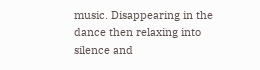music. Disappearing in the dance then relaxing into silence and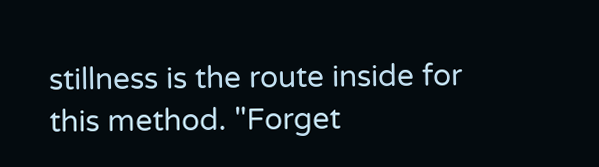stillness is the route inside for this method. "Forget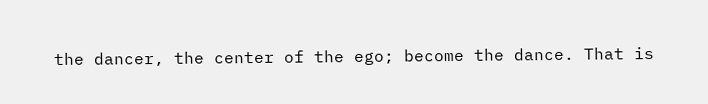the dancer, the center of the ego; become the dance. That is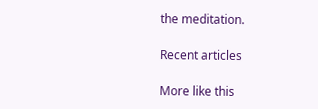the meditation.

Recent articles

More like this